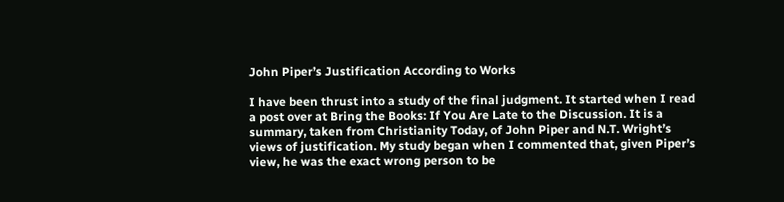John Piper’s Justification According to Works

I have been thrust into a study of the final judgment. It started when I read a post over at Bring the Books: If You Are Late to the Discussion. It is a summary, taken from Christianity Today, of John Piper and N.T. Wright’s views of justification. My study began when I commented that, given Piper’s view, he was the exact wrong person to be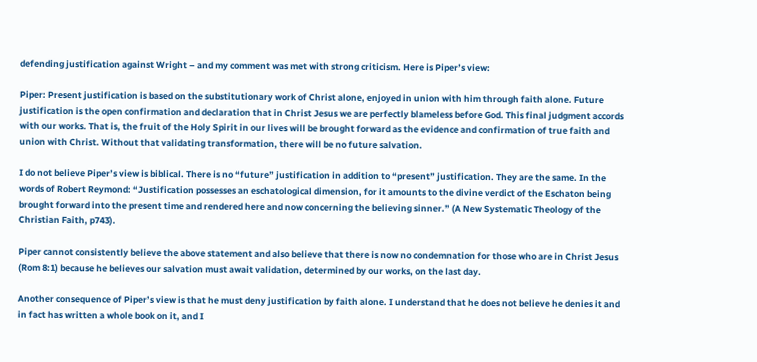defending justification against Wright – and my comment was met with strong criticism. Here is Piper’s view:

Piper: Present justification is based on the substitutionary work of Christ alone, enjoyed in union with him through faith alone. Future justification is the open confirmation and declaration that in Christ Jesus we are perfectly blameless before God. This final judgment accords with our works. That is, the fruit of the Holy Spirit in our lives will be brought forward as the evidence and confirmation of true faith and union with Christ. Without that validating transformation, there will be no future salvation.

I do not believe Piper’s view is biblical. There is no “future” justification in addition to “present” justification. They are the same. In the words of Robert Reymond: “Justification possesses an eschatological dimension, for it amounts to the divine verdict of the Eschaton being brought forward into the present time and rendered here and now concerning the believing sinner.” (A New Systematic Theology of the Christian Faith, p743).

Piper cannot consistently believe the above statement and also believe that there is now no condemnation for those who are in Christ Jesus (Rom 8:1) because he believes our salvation must await validation, determined by our works, on the last day.

Another consequence of Piper’s view is that he must deny justification by faith alone. I understand that he does not believe he denies it and in fact has written a whole book on it, and I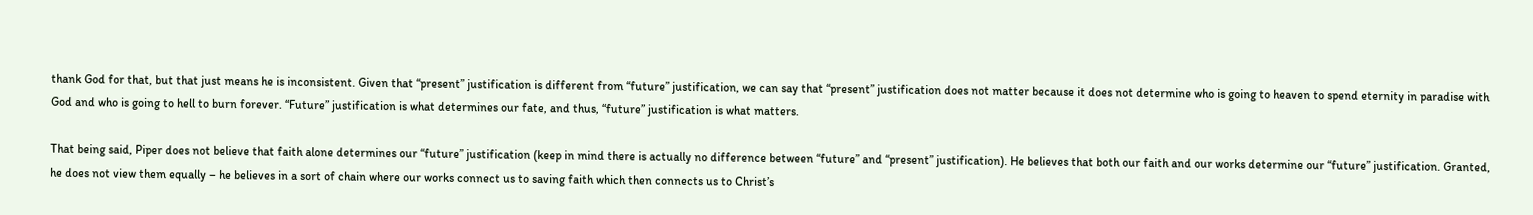thank God for that, but that just means he is inconsistent. Given that “present” justification is different from “future” justification, we can say that “present” justification does not matter because it does not determine who is going to heaven to spend eternity in paradise with God and who is going to hell to burn forever. “Future” justification is what determines our fate, and thus, “future” justification is what matters.

That being said, Piper does not believe that faith alone determines our “future” justification (keep in mind there is actually no difference between “future” and “present” justification). He believes that both our faith and our works determine our “future” justification. Granted, he does not view them equally – he believes in a sort of chain where our works connect us to saving faith which then connects us to Christ’s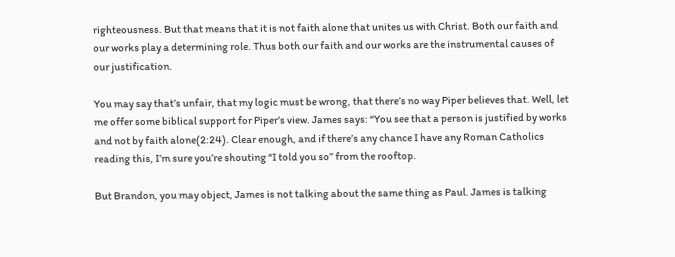righteousness. But that means that it is not faith alone that unites us with Christ. Both our faith and our works play a determining role. Thus both our faith and our works are the instrumental causes of our justification.

You may say that’s unfair, that my logic must be wrong, that there’s no way Piper believes that. Well, let me offer some biblical support for Piper’s view. James says: “You see that a person is justified by works and not by faith alone(2:24). Clear enough, and if there’s any chance I have any Roman Catholics reading this, I’m sure you’re shouting “I told you so” from the rooftop.

But Brandon, you may object, James is not talking about the same thing as Paul. James is talking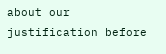about our justification before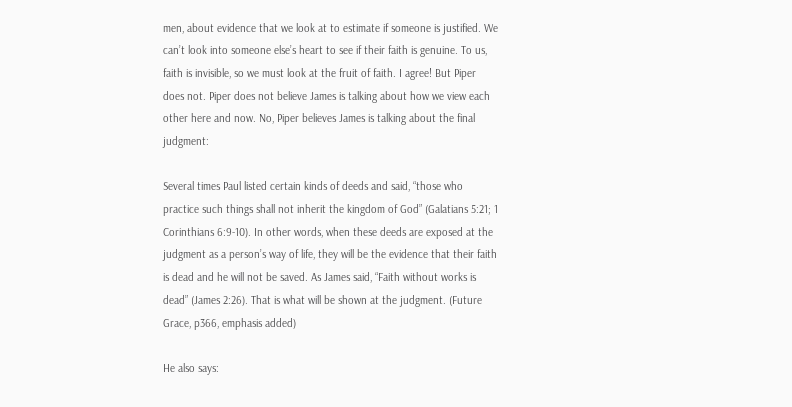men, about evidence that we look at to estimate if someone is justified. We can’t look into someone else’s heart to see if their faith is genuine. To us, faith is invisible, so we must look at the fruit of faith. I agree! But Piper does not. Piper does not believe James is talking about how we view each other here and now. No, Piper believes James is talking about the final judgment:

Several times Paul listed certain kinds of deeds and said, “those who practice such things shall not inherit the kingdom of God” (Galatians 5:21; 1 Corinthians 6:9-10). In other words, when these deeds are exposed at the judgment as a person’s way of life, they will be the evidence that their faith is dead and he will not be saved. As James said, “Faith without works is dead” (James 2:26). That is what will be shown at the judgment. (Future Grace, p366, emphasis added)

He also says: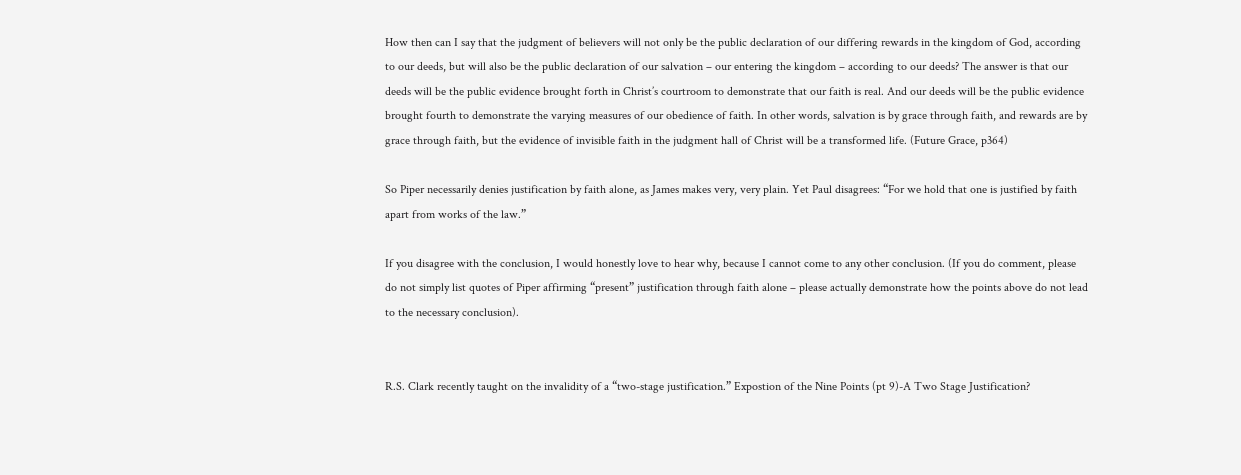How then can I say that the judgment of believers will not only be the public declaration of our differing rewards in the kingdom of God, according to our deeds, but will also be the public declaration of our salvation – our entering the kingdom – according to our deeds? The answer is that our deeds will be the public evidence brought forth in Christ’s courtroom to demonstrate that our faith is real. And our deeds will be the public evidence brought fourth to demonstrate the varying measures of our obedience of faith. In other words, salvation is by grace through faith, and rewards are by grace through faith, but the evidence of invisible faith in the judgment hall of Christ will be a transformed life. (Future Grace, p364)

So Piper necessarily denies justification by faith alone, as James makes very, very plain. Yet Paul disagrees: “For we hold that one is justified by faith apart from works of the law.”

If you disagree with the conclusion, I would honestly love to hear why, because I cannot come to any other conclusion. (If you do comment, please do not simply list quotes of Piper affirming “present” justification through faith alone – please actually demonstrate how the points above do not lead to the necessary conclusion).


R.S. Clark recently taught on the invalidity of a “two-stage justification.” Expostion of the Nine Points (pt 9)-A Two Stage Justification?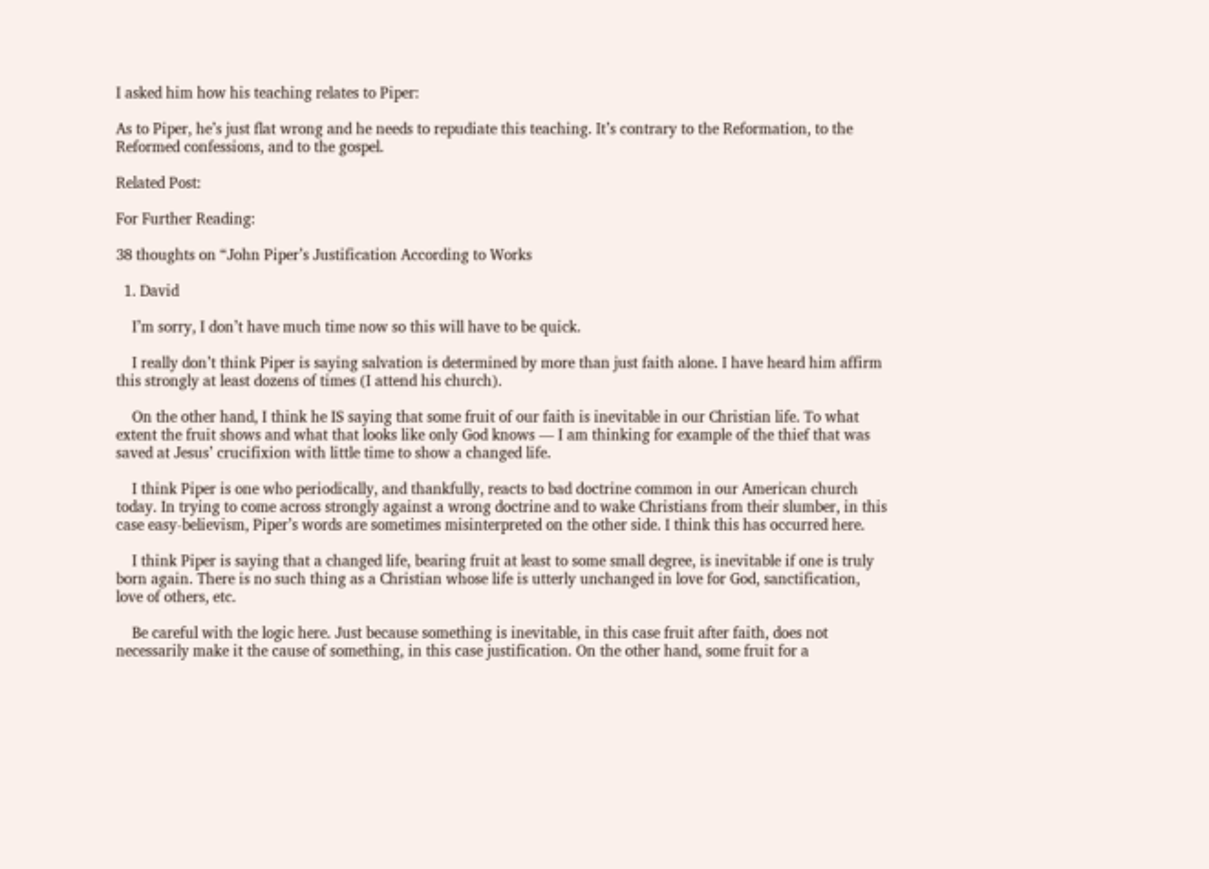I asked him how his teaching relates to Piper:

As to Piper, he’s just flat wrong and he needs to repudiate this teaching. It’s contrary to the Reformation, to the Reformed confessions, and to the gospel.

Related Post:

For Further Reading:

38 thoughts on “John Piper’s Justification According to Works

  1. David

    I’m sorry, I don’t have much time now so this will have to be quick.

    I really don’t think Piper is saying salvation is determined by more than just faith alone. I have heard him affirm this strongly at least dozens of times (I attend his church).

    On the other hand, I think he IS saying that some fruit of our faith is inevitable in our Christian life. To what extent the fruit shows and what that looks like only God knows — I am thinking for example of the thief that was saved at Jesus’ crucifixion with little time to show a changed life.

    I think Piper is one who periodically, and thankfully, reacts to bad doctrine common in our American church today. In trying to come across strongly against a wrong doctrine and to wake Christians from their slumber, in this case easy-believism, Piper’s words are sometimes misinterpreted on the other side. I think this has occurred here.

    I think Piper is saying that a changed life, bearing fruit at least to some small degree, is inevitable if one is truly born again. There is no such thing as a Christian whose life is utterly unchanged in love for God, sanctification, love of others, etc.

    Be careful with the logic here. Just because something is inevitable, in this case fruit after faith, does not necessarily make it the cause of something, in this case justification. On the other hand, some fruit for a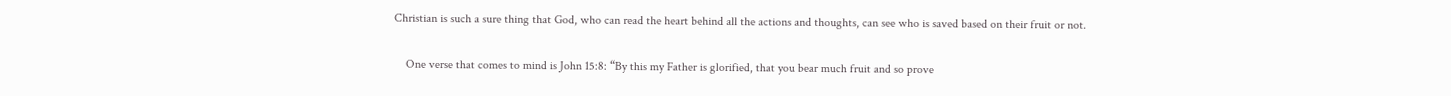Christian is such a sure thing that God, who can read the heart behind all the actions and thoughts, can see who is saved based on their fruit or not.

    One verse that comes to mind is John 15:8: “By this my Father is glorified, that you bear much fruit and so prove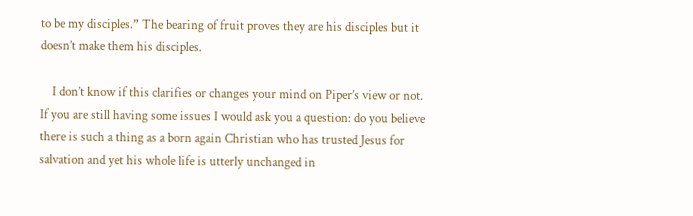to be my disciples.” The bearing of fruit proves they are his disciples but it doesn’t make them his disciples.

    I don’t know if this clarifies or changes your mind on Piper’s view or not. If you are still having some issues I would ask you a question: do you believe there is such a thing as a born again Christian who has trusted Jesus for salvation and yet his whole life is utterly unchanged in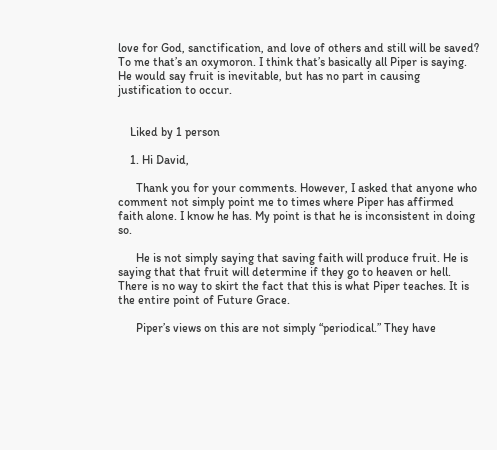love for God, sanctification, and love of others and still will be saved? To me that’s an oxymoron. I think that’s basically all Piper is saying. He would say fruit is inevitable, but has no part in causing justification to occur.


    Liked by 1 person

    1. Hi David,

      Thank you for your comments. However, I asked that anyone who comment not simply point me to times where Piper has affirmed faith alone. I know he has. My point is that he is inconsistent in doing so.

      He is not simply saying that saving faith will produce fruit. He is saying that that fruit will determine if they go to heaven or hell. There is no way to skirt the fact that this is what Piper teaches. It is the entire point of Future Grace.

      Piper’s views on this are not simply “periodical.” They have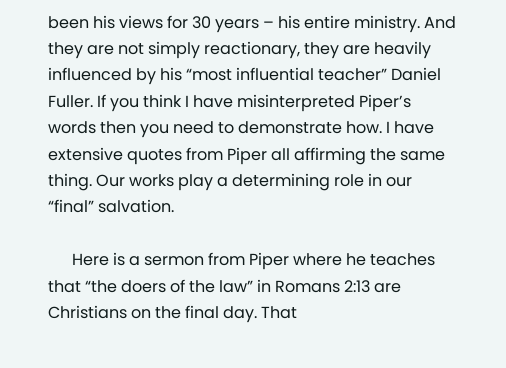been his views for 30 years – his entire ministry. And they are not simply reactionary, they are heavily influenced by his “most influential teacher” Daniel Fuller. If you think I have misinterpreted Piper’s words then you need to demonstrate how. I have extensive quotes from Piper all affirming the same thing. Our works play a determining role in our “final” salvation.

      Here is a sermon from Piper where he teaches that “the doers of the law” in Romans 2:13 are Christians on the final day. That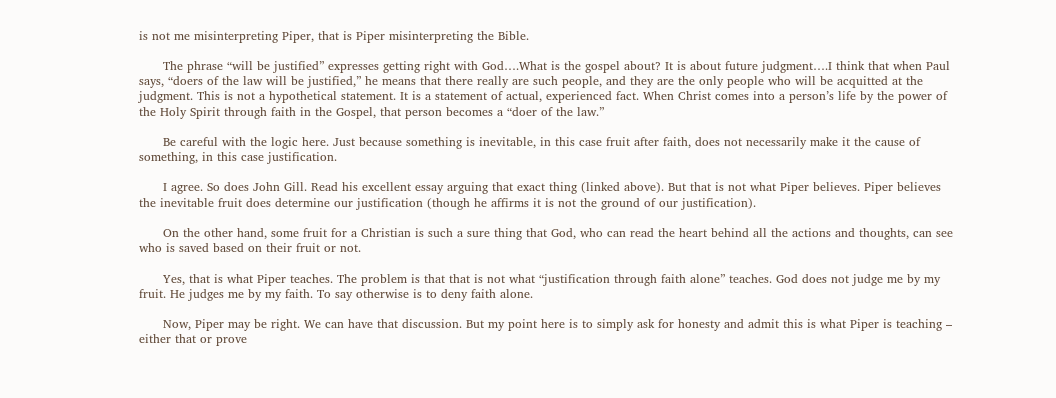is not me misinterpreting Piper, that is Piper misinterpreting the Bible.

      The phrase “will be justified” expresses getting right with God….What is the gospel about? It is about future judgment….I think that when Paul says, “doers of the law will be justified,” he means that there really are such people, and they are the only people who will be acquitted at the judgment. This is not a hypothetical statement. It is a statement of actual, experienced fact. When Christ comes into a person’s life by the power of the Holy Spirit through faith in the Gospel, that person becomes a “doer of the law.”

      Be careful with the logic here. Just because something is inevitable, in this case fruit after faith, does not necessarily make it the cause of something, in this case justification.

      I agree. So does John Gill. Read his excellent essay arguing that exact thing (linked above). But that is not what Piper believes. Piper believes the inevitable fruit does determine our justification (though he affirms it is not the ground of our justification).

      On the other hand, some fruit for a Christian is such a sure thing that God, who can read the heart behind all the actions and thoughts, can see who is saved based on their fruit or not.

      Yes, that is what Piper teaches. The problem is that that is not what “justification through faith alone” teaches. God does not judge me by my fruit. He judges me by my faith. To say otherwise is to deny faith alone.

      Now, Piper may be right. We can have that discussion. But my point here is to simply ask for honesty and admit this is what Piper is teaching – either that or prove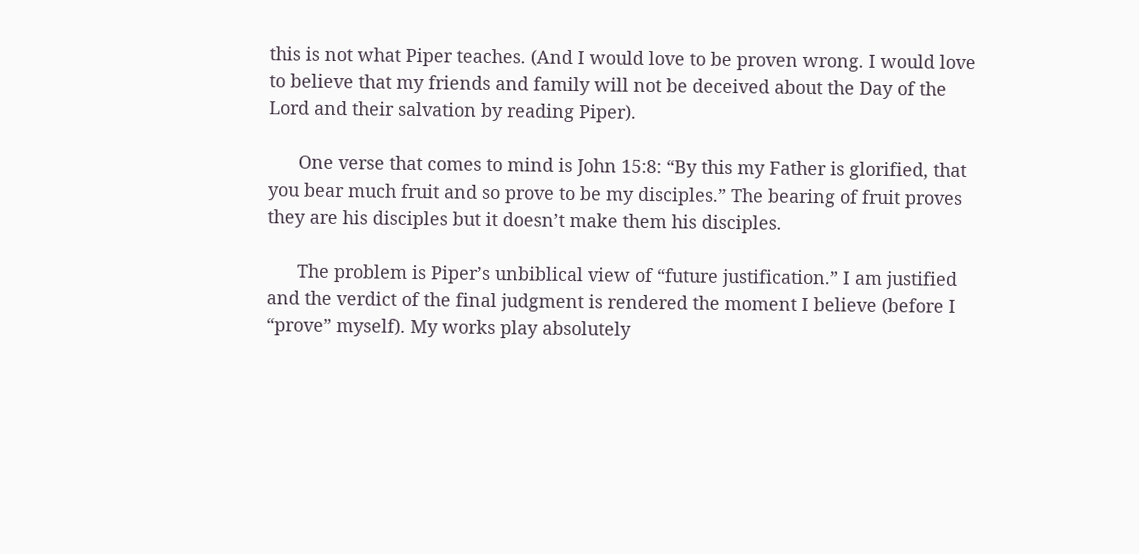this is not what Piper teaches. (And I would love to be proven wrong. I would love to believe that my friends and family will not be deceived about the Day of the Lord and their salvation by reading Piper).

      One verse that comes to mind is John 15:8: “By this my Father is glorified, that you bear much fruit and so prove to be my disciples.” The bearing of fruit proves they are his disciples but it doesn’t make them his disciples.

      The problem is Piper’s unbiblical view of “future justification.” I am justified and the verdict of the final judgment is rendered the moment I believe (before I “prove” myself). My works play absolutely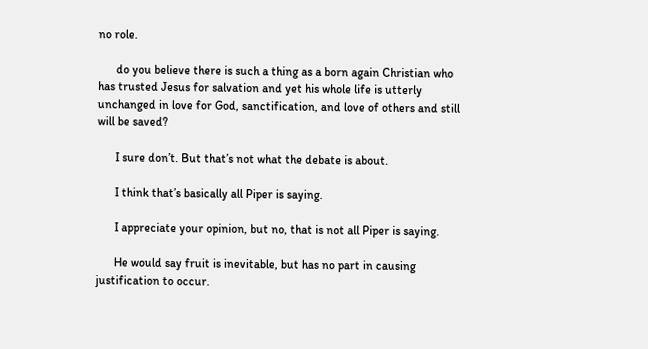no role.

      do you believe there is such a thing as a born again Christian who has trusted Jesus for salvation and yet his whole life is utterly unchanged in love for God, sanctification, and love of others and still will be saved?

      I sure don’t. But that’s not what the debate is about.

      I think that’s basically all Piper is saying.

      I appreciate your opinion, but no, that is not all Piper is saying.

      He would say fruit is inevitable, but has no part in causing justification to occur.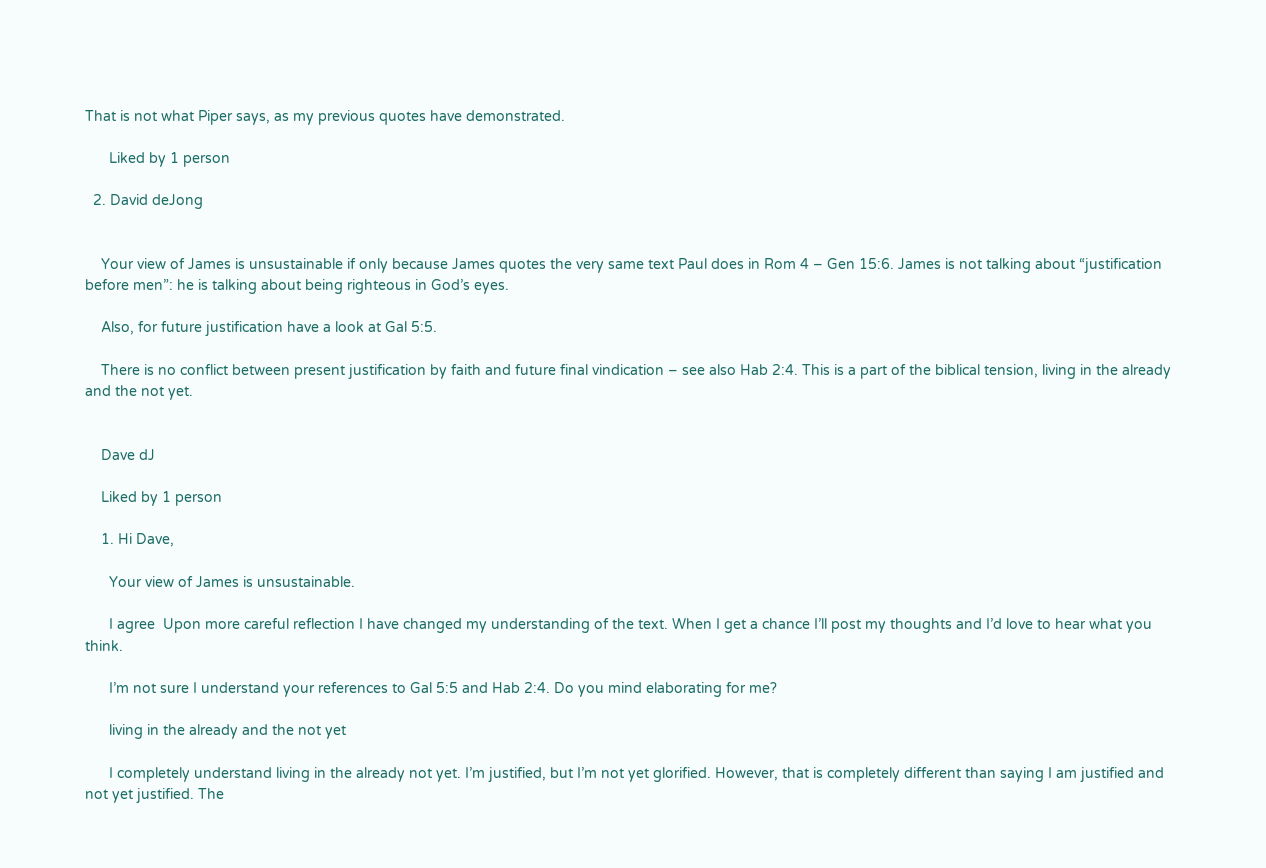That is not what Piper says, as my previous quotes have demonstrated.

      Liked by 1 person

  2. David deJong


    Your view of James is unsustainable if only because James quotes the very same text Paul does in Rom 4 – Gen 15:6. James is not talking about “justification before men”: he is talking about being righteous in God’s eyes.

    Also, for future justification have a look at Gal 5:5.

    There is no conflict between present justification by faith and future final vindication – see also Hab 2:4. This is a part of the biblical tension, living in the already and the not yet.


    Dave dJ

    Liked by 1 person

    1. Hi Dave,

      Your view of James is unsustainable.

      I agree  Upon more careful reflection I have changed my understanding of the text. When I get a chance I’ll post my thoughts and I’d love to hear what you think.

      I’m not sure I understand your references to Gal 5:5 and Hab 2:4. Do you mind elaborating for me?

      living in the already and the not yet

      I completely understand living in the already not yet. I’m justified, but I’m not yet glorified. However, that is completely different than saying I am justified and not yet justified. The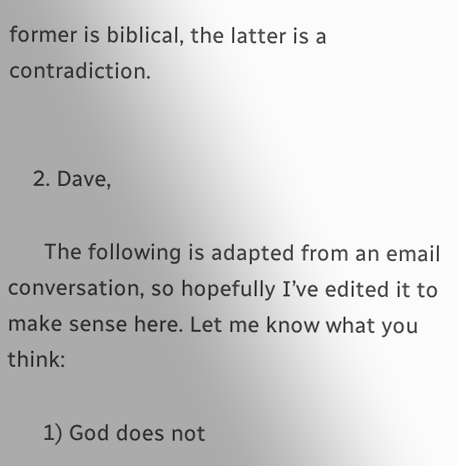former is biblical, the latter is a contradiction.


    2. Dave,

      The following is adapted from an email conversation, so hopefully I’ve edited it to make sense here. Let me know what you think:

      1) God does not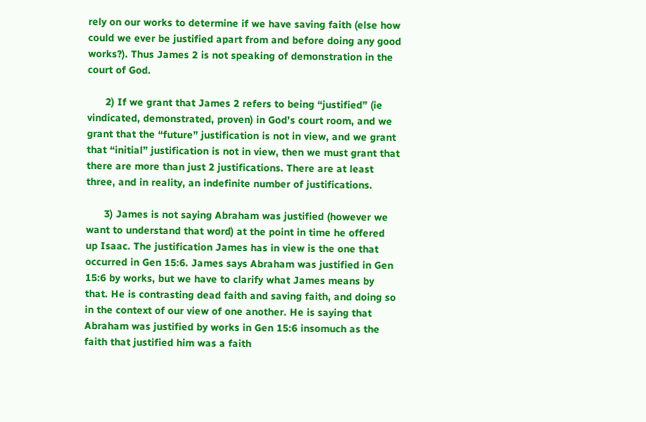rely on our works to determine if we have saving faith (else how could we ever be justified apart from and before doing any good works?). Thus James 2 is not speaking of demonstration in the court of God.

      2) If we grant that James 2 refers to being “justified” (ie vindicated, demonstrated, proven) in God’s court room, and we grant that the “future” justification is not in view, and we grant that “initial” justification is not in view, then we must grant that there are more than just 2 justifications. There are at least three, and in reality, an indefinite number of justifications.

      3) James is not saying Abraham was justified (however we want to understand that word) at the point in time he offered up Isaac. The justification James has in view is the one that occurred in Gen 15:6. James says Abraham was justified in Gen 15:6 by works, but we have to clarify what James means by that. He is contrasting dead faith and saving faith, and doing so in the context of our view of one another. He is saying that Abraham was justified by works in Gen 15:6 insomuch as the faith that justified him was a faith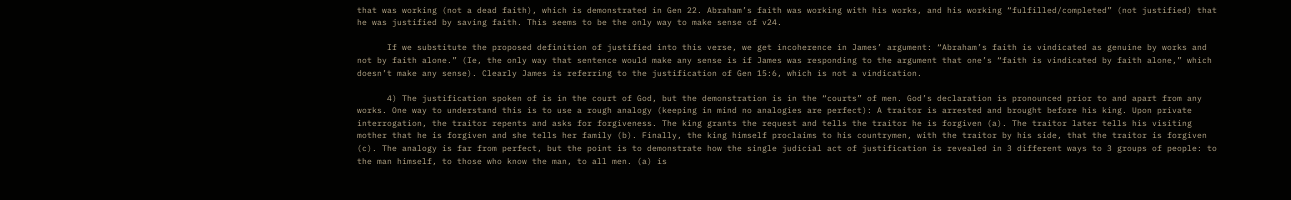that was working (not a dead faith), which is demonstrated in Gen 22. Abraham’s faith was working with his works, and his working “fulfilled/completed” (not justified) that he was justified by saving faith. This seems to be the only way to make sense of v24.

      If we substitute the proposed definition of justified into this verse, we get incoherence in James’ argument: “Abraham’s faith is vindicated as genuine by works and not by faith alone.” (Ie, the only way that sentence would make any sense is if James was responding to the argument that one’s “faith is vindicated by faith alone,” which doesn’t make any sense). Clearly James is referring to the justification of Gen 15:6, which is not a vindication.

      4) The justification spoken of is in the court of God, but the demonstration is in the “courts” of men. God’s declaration is pronounced prior to and apart from any works. One way to understand this is to use a rough analogy (keeping in mind no analogies are perfect): A traitor is arrested and brought before his king. Upon private interrogation, the traitor repents and asks for forgiveness. The king grants the request and tells the traitor he is forgiven (a). The traitor later tells his visiting mother that he is forgiven and she tells her family (b). Finally, the king himself proclaims to his countrymen, with the traitor by his side, that the traitor is forgiven (c). The analogy is far from perfect, but the point is to demonstrate how the single judicial act of justification is revealed in 3 different ways to 3 groups of people: to the man himself, to those who know the man, to all men. (a) is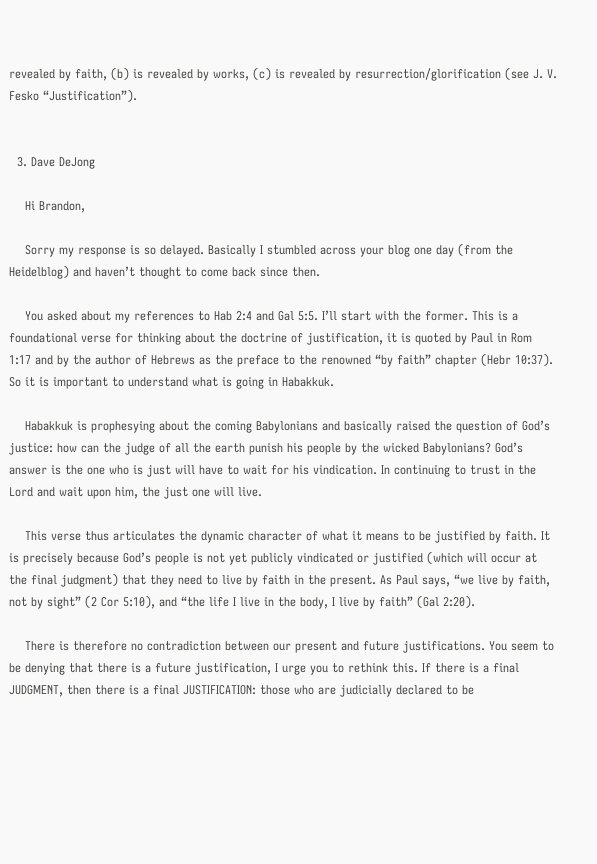revealed by faith, (b) is revealed by works, (c) is revealed by resurrection/glorification (see J. V. Fesko “Justification”).


  3. Dave DeJong

    Hi Brandon,

    Sorry my response is so delayed. Basically I stumbled across your blog one day (from the Heidelblog) and haven’t thought to come back since then.

    You asked about my references to Hab 2:4 and Gal 5:5. I’ll start with the former. This is a foundational verse for thinking about the doctrine of justification, it is quoted by Paul in Rom 1:17 and by the author of Hebrews as the preface to the renowned “by faith” chapter (Hebr 10:37). So it is important to understand what is going in Habakkuk.

    Habakkuk is prophesying about the coming Babylonians and basically raised the question of God’s justice: how can the judge of all the earth punish his people by the wicked Babylonians? God’s answer is the one who is just will have to wait for his vindication. In continuing to trust in the Lord and wait upon him, the just one will live.

    This verse thus articulates the dynamic character of what it means to be justified by faith. It is precisely because God’s people is not yet publicly vindicated or justified (which will occur at the final judgment) that they need to live by faith in the present. As Paul says, “we live by faith, not by sight” (2 Cor 5:10), and “the life I live in the body, I live by faith” (Gal 2:20).

    There is therefore no contradiction between our present and future justifications. You seem to be denying that there is a future justification, I urge you to rethink this. If there is a final JUDGMENT, then there is a final JUSTIFICATION: those who are judicially declared to be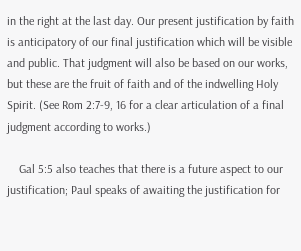in the right at the last day. Our present justification by faith is anticipatory of our final justification which will be visible and public. That judgment will also be based on our works, but these are the fruit of faith and of the indwelling Holy Spirit. (See Rom 2:7-9, 16 for a clear articulation of a final judgment according to works.)

    Gal 5:5 also teaches that there is a future aspect to our justification; Paul speaks of awaiting the justification for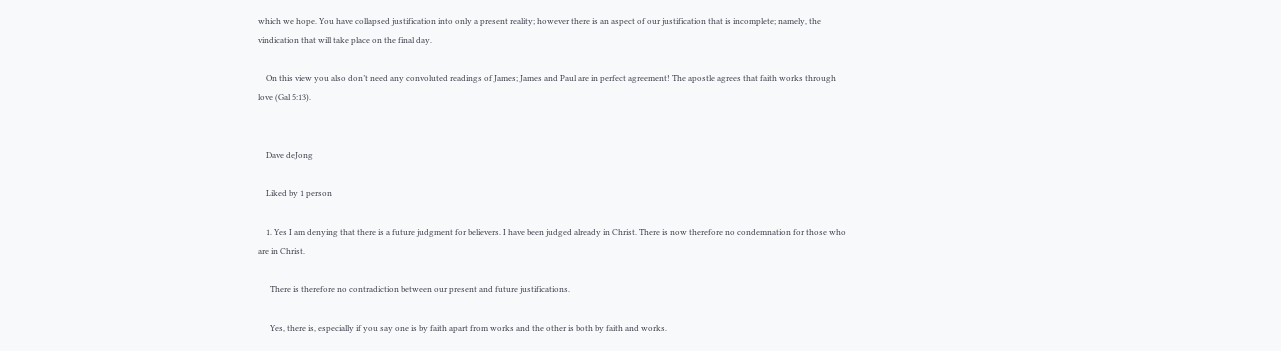which we hope. You have collapsed justification into only a present reality; however there is an aspect of our justification that is incomplete; namely, the vindication that will take place on the final day.

    On this view you also don’t need any convoluted readings of James; James and Paul are in perfect agreement! The apostle agrees that faith works through love (Gal 5:13).


    Dave deJong

    Liked by 1 person

    1. Yes I am denying that there is a future judgment for believers. I have been judged already in Christ. There is now therefore no condemnation for those who are in Christ.

      There is therefore no contradiction between our present and future justifications.

      Yes, there is, especially if you say one is by faith apart from works and the other is both by faith and works.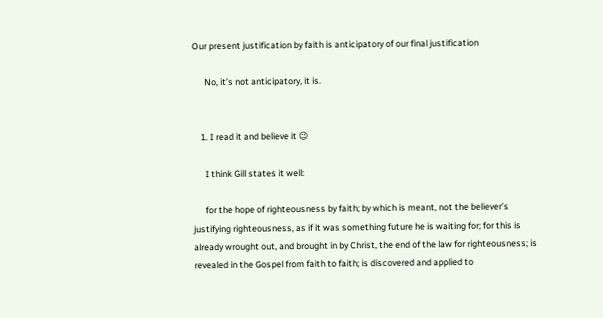Our present justification by faith is anticipatory of our final justification

      No, it’s not anticipatory, it is.


    1. I read it and believe it 😉

      I think Gill states it well:

      for the hope of righteousness by faith; by which is meant, not the believer’s justifying righteousness, as if it was something future he is waiting for; for this is already wrought out, and brought in by Christ, the end of the law for righteousness; is revealed in the Gospel from faith to faith; is discovered and applied to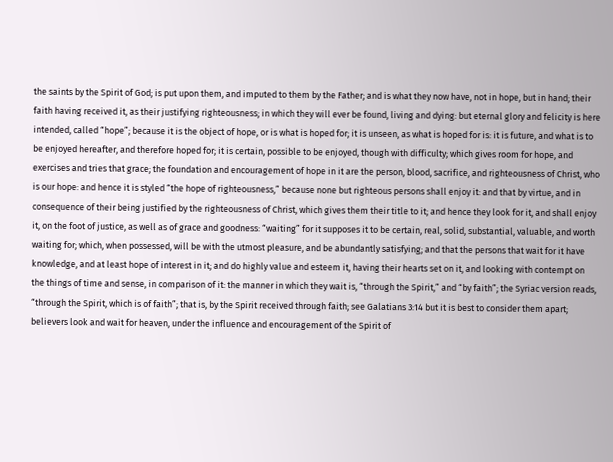the saints by the Spirit of God; is put upon them, and imputed to them by the Father; and is what they now have, not in hope, but in hand; their faith having received it, as their justifying righteousness; in which they will ever be found, living and dying: but eternal glory and felicity is here intended, called “hope”; because it is the object of hope, or is what is hoped for; it is unseen, as what is hoped for is: it is future, and what is to be enjoyed hereafter, and therefore hoped for; it is certain, possible to be enjoyed, though with difficulty; which gives room for hope, and exercises and tries that grace; the foundation and encouragement of hope in it are the person, blood, sacrifice, and righteousness of Christ, who is our hope: and hence it is styled “the hope of righteousness,” because none but righteous persons shall enjoy it: and that by virtue, and in consequence of their being justified by the righteousness of Christ, which gives them their title to it; and hence they look for it, and shall enjoy it, on the foot of justice, as well as of grace and goodness: “waiting” for it supposes it to be certain, real, solid, substantial, valuable, and worth waiting for; which, when possessed, will be with the utmost pleasure, and be abundantly satisfying; and that the persons that wait for it have knowledge, and at least hope of interest in it; and do highly value and esteem it, having their hearts set on it, and looking with contempt on the things of time and sense, in comparison of it: the manner in which they wait is, “through the Spirit,” and “by faith”; the Syriac version reads, “through the Spirit, which is of faith”; that is, by the Spirit received through faith; see Galatians 3:14 but it is best to consider them apart; believers look and wait for heaven, under the influence and encouragement of the Spirit of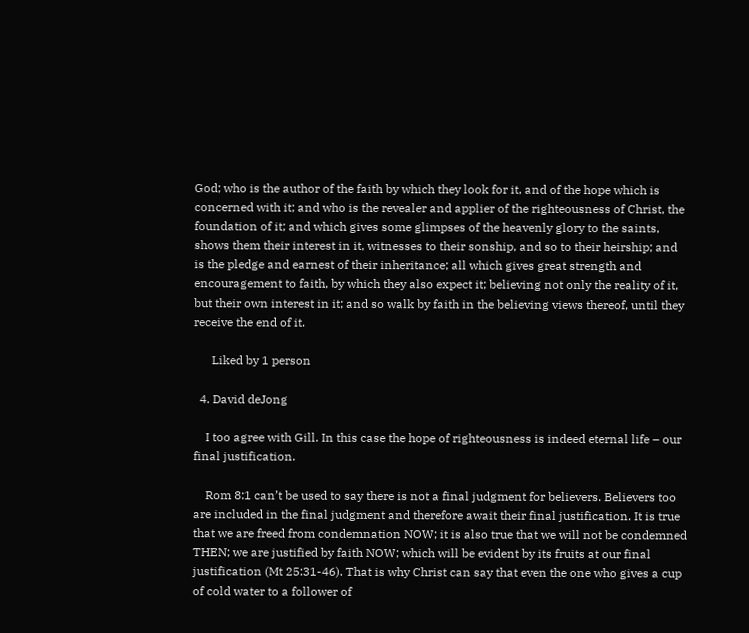God; who is the author of the faith by which they look for it, and of the hope which is concerned with it; and who is the revealer and applier of the righteousness of Christ, the foundation of it; and which gives some glimpses of the heavenly glory to the saints, shows them their interest in it, witnesses to their sonship, and so to their heirship; and is the pledge and earnest of their inheritance; all which gives great strength and encouragement to faith, by which they also expect it; believing not only the reality of it, but their own interest in it; and so walk by faith in the believing views thereof, until they receive the end of it.

      Liked by 1 person

  4. David deJong

    I too agree with Gill. In this case the hope of righteousness is indeed eternal life – our final justification.

    Rom 8:1 can’t be used to say there is not a final judgment for believers. Believers too are included in the final judgment and therefore await their final justification. It is true that we are freed from condemnation NOW; it is also true that we will not be condemned THEN; we are justified by faith NOW; which will be evident by its fruits at our final justification (Mt 25:31-46). That is why Christ can say that even the one who gives a cup of cold water to a follower of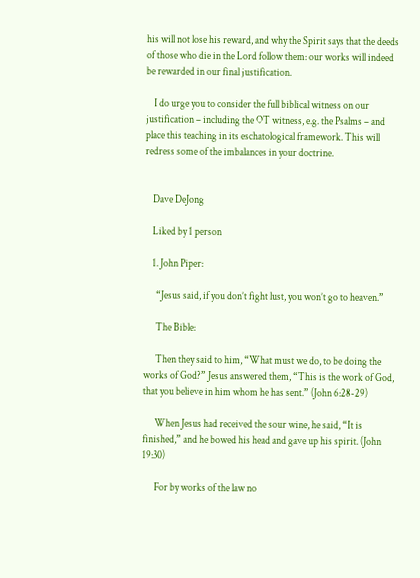his will not lose his reward, and why the Spirit says that the deeds of those who die in the Lord follow them: our works will indeed be rewarded in our final justification.

    I do urge you to consider the full biblical witness on our justification – including the OT witness, e.g. the Psalms – and place this teaching in its eschatological framework. This will redress some of the imbalances in your doctrine.


    Dave DeJong

    Liked by 1 person

    1. John Piper:

      “Jesus said, if you don’t fight lust, you won’t go to heaven.”

      The Bible:

      Then they said to him, “What must we do, to be doing the works of God?” Jesus answered them, “This is the work of God, that you believe in him whom he has sent.” (John 6:28-29)

      When Jesus had received the sour wine, he said, “It is finished,” and he bowed his head and gave up his spirit. (John 19:30)

      For by works of the law no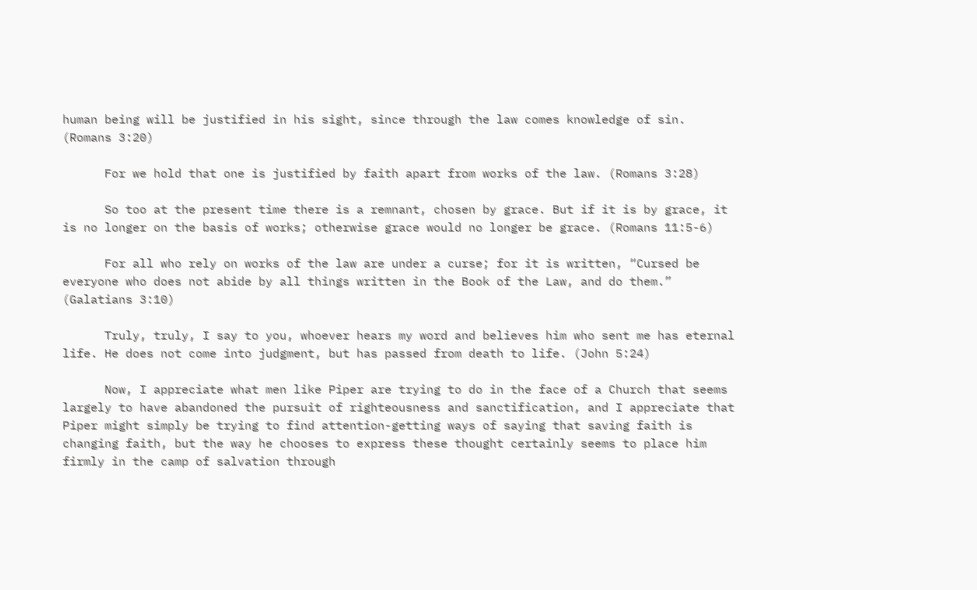human being will be justified in his sight, since through the law comes knowledge of sin. (Romans 3:20)

      For we hold that one is justified by faith apart from works of the law. (Romans 3:28)

      So too at the present time there is a remnant, chosen by grace. But if it is by grace, it is no longer on the basis of works; otherwise grace would no longer be grace. (Romans 11:5-6)

      For all who rely on works of the law are under a curse; for it is written, “Cursed be everyone who does not abide by all things written in the Book of the Law, and do them.” (Galatians 3:10)

      Truly, truly, I say to you, whoever hears my word and believes him who sent me has eternal life. He does not come into judgment, but has passed from death to life. (John 5:24)

      Now, I appreciate what men like Piper are trying to do in the face of a Church that seems largely to have abandoned the pursuit of righteousness and sanctification, and I appreciate that Piper might simply be trying to find attention-getting ways of saying that saving faith is changing faith, but the way he chooses to express these thought certainly seems to place him firmly in the camp of salvation through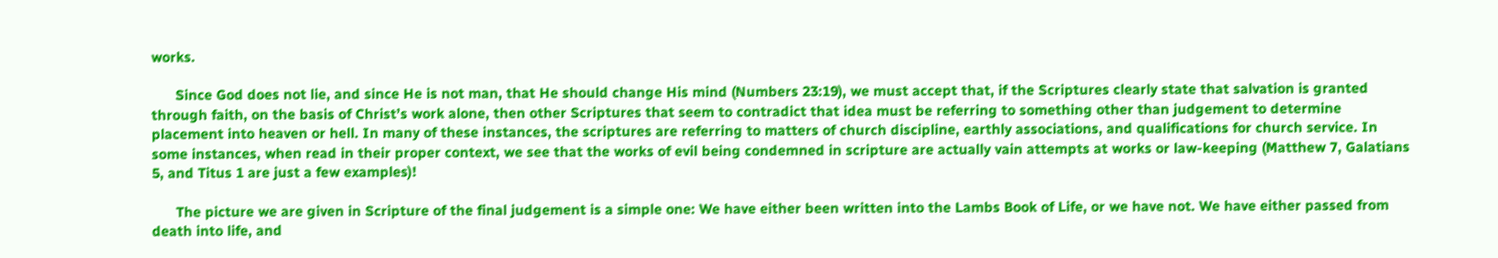works.

      Since God does not lie, and since He is not man, that He should change His mind (Numbers 23:19), we must accept that, if the Scriptures clearly state that salvation is granted through faith, on the basis of Christ’s work alone, then other Scriptures that seem to contradict that idea must be referring to something other than judgement to determine placement into heaven or hell. In many of these instances, the scriptures are referring to matters of church discipline, earthly associations, and qualifications for church service. In some instances, when read in their proper context, we see that the works of evil being condemned in scripture are actually vain attempts at works or law-keeping (Matthew 7, Galatians 5, and Titus 1 are just a few examples)!

      The picture we are given in Scripture of the final judgement is a simple one: We have either been written into the Lambs Book of Life, or we have not. We have either passed from death into life, and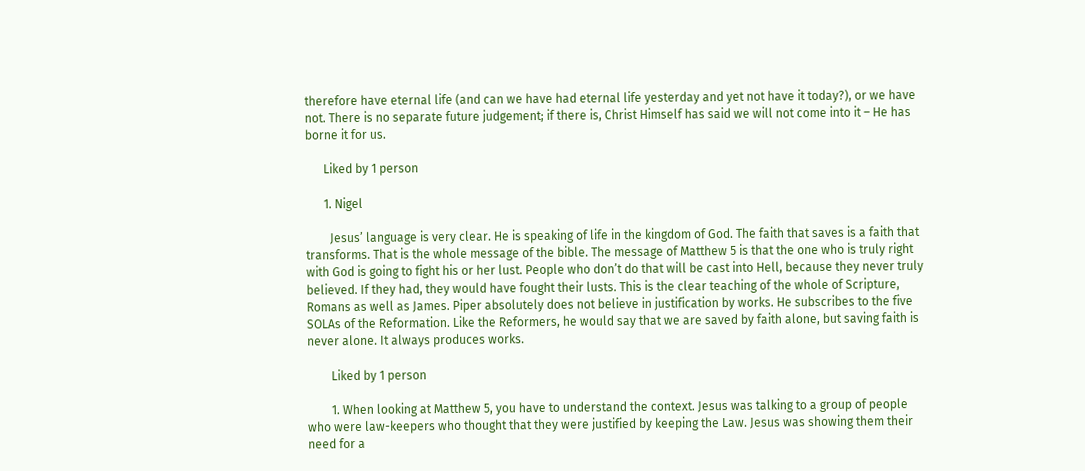therefore have eternal life (and can we have had eternal life yesterday and yet not have it today?), or we have not. There is no separate future judgement; if there is, Christ Himself has said we will not come into it – He has borne it for us.

      Liked by 1 person

      1. Nigel

        Jesus’ language is very clear. He is speaking of life in the kingdom of God. The faith that saves is a faith that transforms. That is the whole message of the bible. The message of Matthew 5 is that the one who is truly right with God is going to fight his or her lust. People who don’t do that will be cast into Hell, because they never truly believed. If they had, they would have fought their lusts. This is the clear teaching of the whole of Scripture, Romans as well as James. Piper absolutely does not believe in justification by works. He subscribes to the five SOLAs of the Reformation. Like the Reformers, he would say that we are saved by faith alone, but saving faith is never alone. It always produces works.

        Liked by 1 person

        1. When looking at Matthew 5, you have to understand the context. Jesus was talking to a group of people who were law-keepers who thought that they were justified by keeping the Law. Jesus was showing them their need for a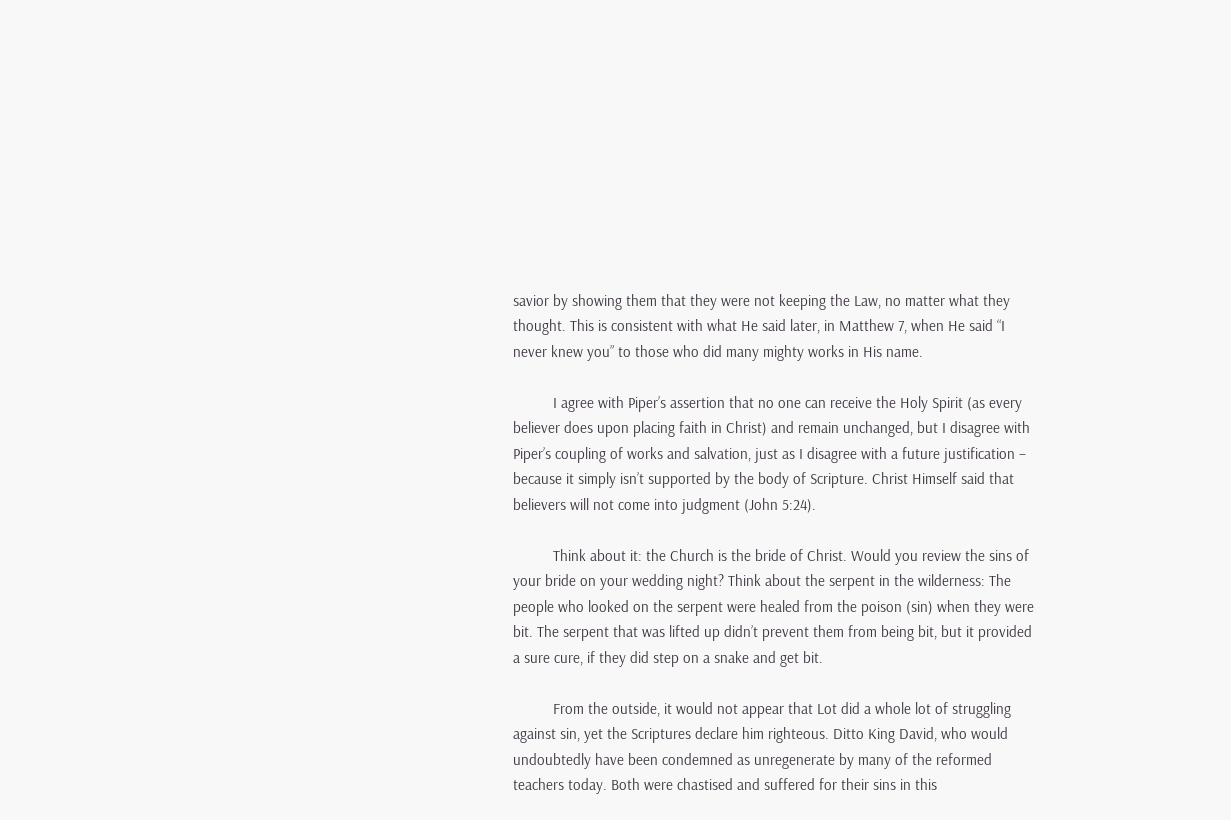savior by showing them that they were not keeping the Law, no matter what they thought. This is consistent with what He said later, in Matthew 7, when He said “I never knew you” to those who did many mighty works in His name.

          I agree with Piper’s assertion that no one can receive the Holy Spirit (as every believer does upon placing faith in Christ) and remain unchanged, but I disagree with Piper’s coupling of works and salvation, just as I disagree with a future justification – because it simply isn’t supported by the body of Scripture. Christ Himself said that believers will not come into judgment (John 5:24).

          Think about it: the Church is the bride of Christ. Would you review the sins of your bride on your wedding night? Think about the serpent in the wilderness: The people who looked on the serpent were healed from the poison (sin) when they were bit. The serpent that was lifted up didn’t prevent them from being bit, but it provided a sure cure, if they did step on a snake and get bit.

          From the outside, it would not appear that Lot did a whole lot of struggling against sin, yet the Scriptures declare him righteous. Ditto King David, who would undoubtedly have been condemned as unregenerate by many of the reformed teachers today. Both were chastised and suffered for their sins in this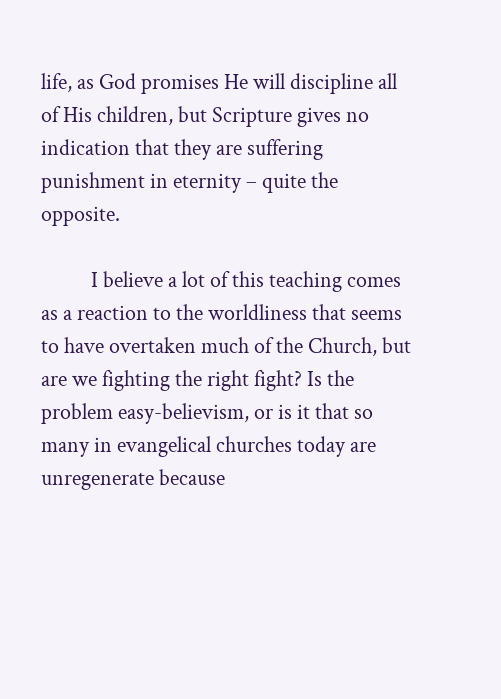life, as God promises He will discipline all of His children, but Scripture gives no indication that they are suffering punishment in eternity – quite the opposite.

          I believe a lot of this teaching comes as a reaction to the worldliness that seems to have overtaken much of the Church, but are we fighting the right fight? Is the problem easy-believism, or is it that so many in evangelical churches today are unregenerate because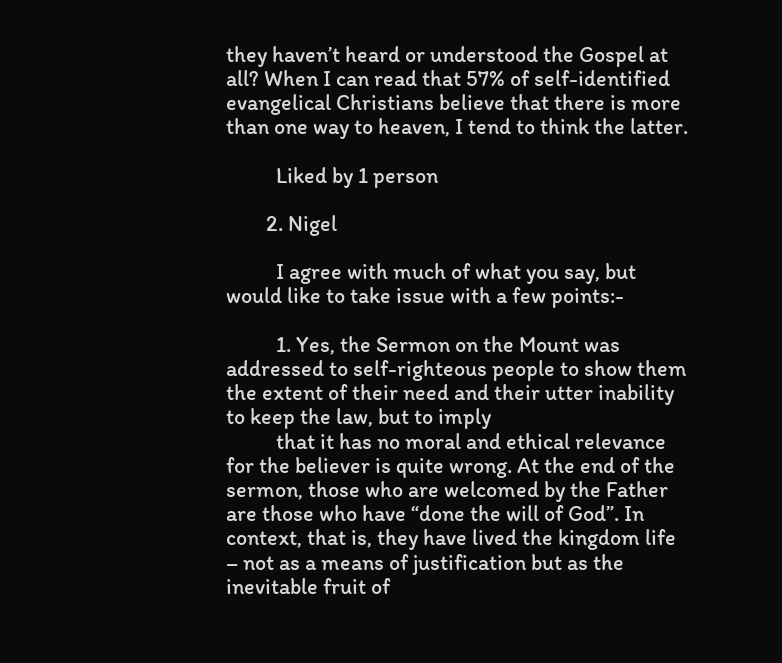they haven’t heard or understood the Gospel at all? When I can read that 57% of self-identified evangelical Christians believe that there is more than one way to heaven, I tend to think the latter.

          Liked by 1 person

        2. Nigel

          I agree with much of what you say, but would like to take issue with a few points:-

          1. Yes, the Sermon on the Mount was addressed to self-righteous people to show them the extent of their need and their utter inability to keep the law, but to imply
          that it has no moral and ethical relevance for the believer is quite wrong. At the end of the sermon, those who are welcomed by the Father are those who have “done the will of God”. In context, that is, they have lived the kingdom life – not as a means of justification but as the inevitable fruit of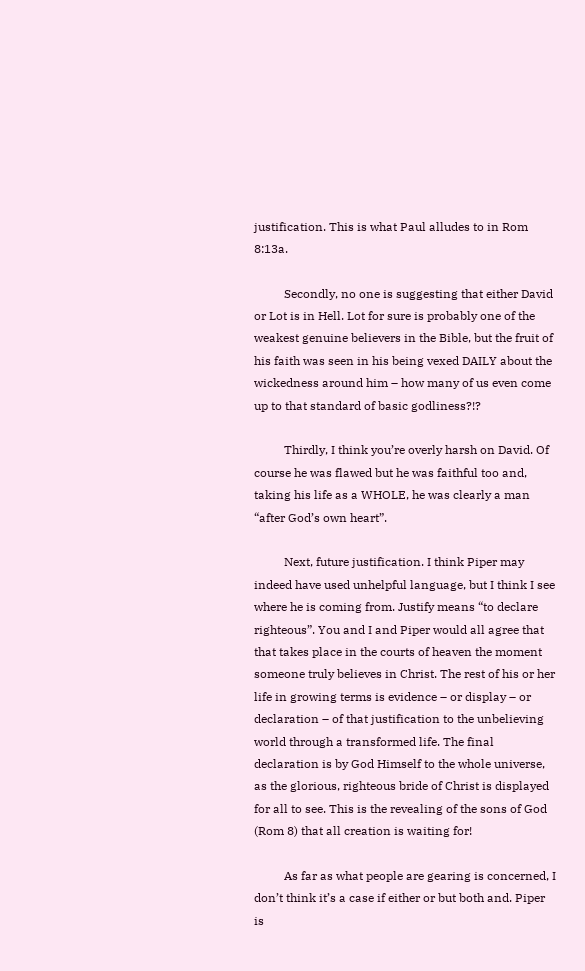justification. This is what Paul alludes to in Rom 8:13a.

          Secondly, no one is suggesting that either David or Lot is in Hell. Lot for sure is probably one of the weakest genuine believers in the Bible, but the fruit of his faith was seen in his being vexed DAILY about the wickedness around him – how many of us even come up to that standard of basic godliness?!?

          Thirdly, I think you’re overly harsh on David. Of course he was flawed but he was faithful too and, taking his life as a WHOLE, he was clearly a man “after God’s own heart”.

          Next, future justification. I think Piper may indeed have used unhelpful language, but I think I see where he is coming from. Justify means “to declare righteous”. You and I and Piper would all agree that that takes place in the courts of heaven the moment someone truly believes in Christ. The rest of his or her life in growing terms is evidence – or display – or declaration – of that justification to the unbelieving world through a transformed life. The final declaration is by God Himself to the whole universe, as the glorious, righteous bride of Christ is displayed for all to see. This is the revealing of the sons of God (Rom 8) that all creation is waiting for!

          As far as what people are gearing is concerned, I don’t think it’s a case if either or but both and. Piper is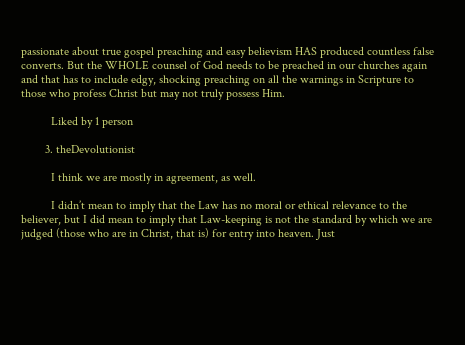passionate about true gospel preaching and easy believism HAS produced countless false converts. But the WHOLE counsel of God needs to be preached in our churches again and that has to include edgy, shocking preaching on all the warnings in Scripture to those who profess Christ but may not truly possess Him.

          Liked by 1 person

        3. theDevolutionist

          I think we are mostly in agreement, as well.

          I didn’t mean to imply that the Law has no moral or ethical relevance to the believer, but I did mean to imply that Law-keeping is not the standard by which we are judged (those who are in Christ, that is) for entry into heaven. Just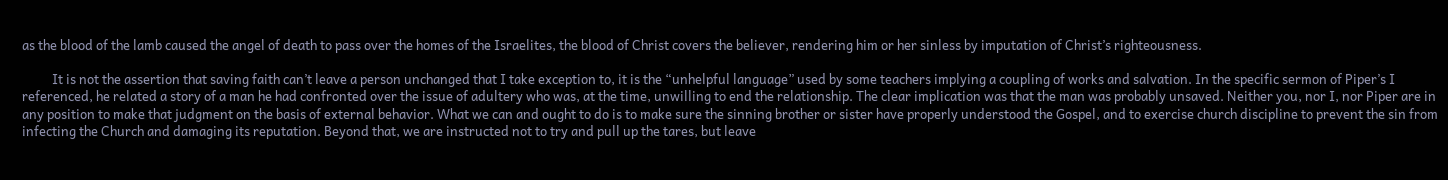as the blood of the lamb caused the angel of death to pass over the homes of the Israelites, the blood of Christ covers the believer, rendering him or her sinless by imputation of Christ’s righteousness.

          It is not the assertion that saving faith can’t leave a person unchanged that I take exception to, it is the “unhelpful language” used by some teachers implying a coupling of works and salvation. In the specific sermon of Piper’s I referenced, he related a story of a man he had confronted over the issue of adultery who was, at the time, unwilling to end the relationship. The clear implication was that the man was probably unsaved. Neither you, nor I, nor Piper are in any position to make that judgment on the basis of external behavior. What we can and ought to do is to make sure the sinning brother or sister have properly understood the Gospel, and to exercise church discipline to prevent the sin from infecting the Church and damaging its reputation. Beyond that, we are instructed not to try and pull up the tares, but leave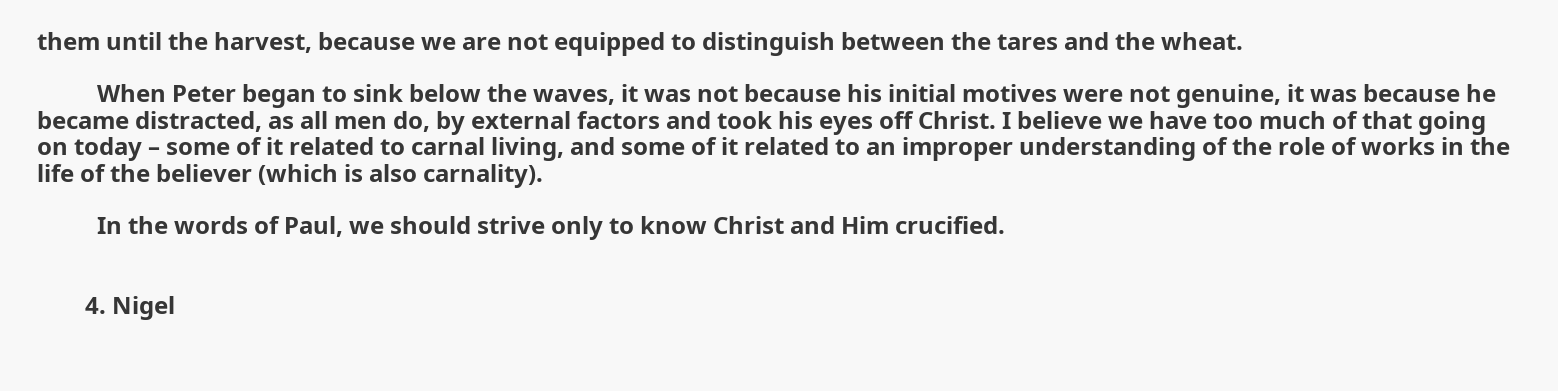them until the harvest, because we are not equipped to distinguish between the tares and the wheat.

          When Peter began to sink below the waves, it was not because his initial motives were not genuine, it was because he became distracted, as all men do, by external factors and took his eyes off Christ. I believe we have too much of that going on today – some of it related to carnal living, and some of it related to an improper understanding of the role of works in the life of the believer (which is also carnality).

          In the words of Paul, we should strive only to know Christ and Him crucified.


        4. Nigel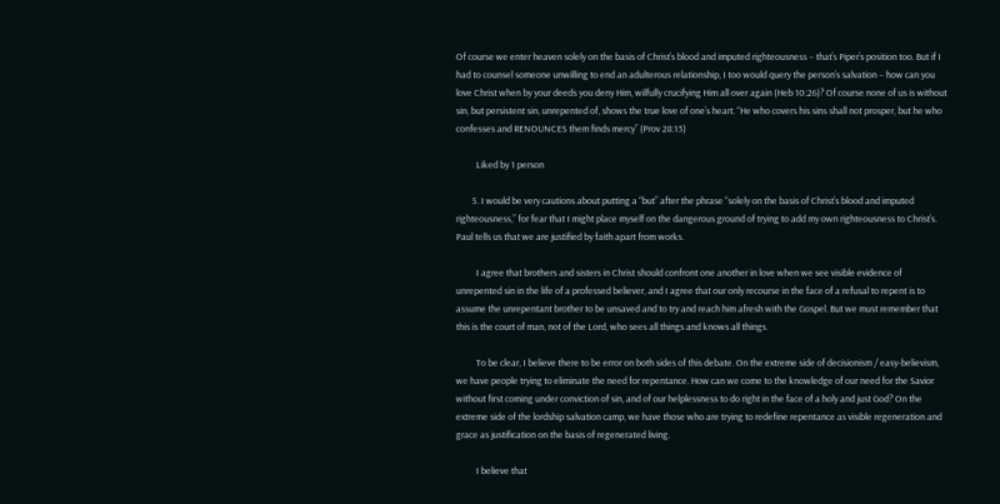Of course we enter heaven solely on the basis of Christ’s blood and imputed righteousness – that’s Piper’s position too. But if I had to counsel someone unwilling to end an adulterous relationship, I too would query the person’s salvation – how can you love Christ when by your deeds you deny Him, wilfully crucifying Him all over again (Heb 10:26)? Of course none of us is without sin, but persistent sin, unrepented of, shows the true love of one’s heart. “He who covers his sins shall not prosper, but he who confesses and RENOUNCES them finds mercy” (Prov 28:13)

          Liked by 1 person

        5. I would be very cautions about putting a “but” after the phrase “solely on the basis of Christ’s blood and imputed righteousness,” for fear that I might place myself on the dangerous ground of trying to add my own righteousness to Christ’s. Paul tells us that we are justified by faith apart from works.

          I agree that brothers and sisters in Christ should confront one another in love when we see visible evidence of unrepented sin in the life of a professed believer, and I agree that our only recourse in the face of a refusal to repent is to assume the unrepentant brother to be unsaved and to try and reach him afresh with the Gospel. But we must remember that this is the court of man, not of the Lord, who sees all things and knows all things.

          To be clear, I believe there to be error on both sides of this debate. On the extreme side of decisionism / easy-believism, we have people trying to eliminate the need for repentance. How can we come to the knowledge of our need for the Savior without first coming under conviction of sin, and of our helplessness to do right in the face of a holy and just God? On the extreme side of the lordship salvation camp, we have those who are trying to redefine repentance as visible regeneration and grace as justification on the basis of regenerated living.

          I believe that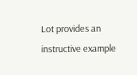Lot provides an instructive example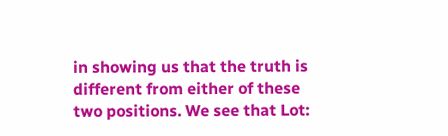in showing us that the truth is different from either of these two positions. We see that Lot: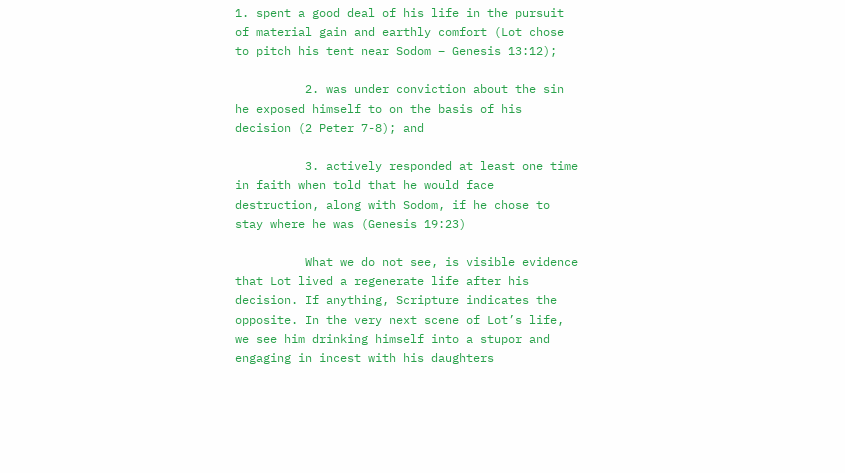1. spent a good deal of his life in the pursuit of material gain and earthly comfort (Lot chose to pitch his tent near Sodom – Genesis 13:12);

          2. was under conviction about the sin he exposed himself to on the basis of his decision (2 Peter 7-8); and

          3. actively responded at least one time in faith when told that he would face destruction, along with Sodom, if he chose to stay where he was (Genesis 19:23)

          What we do not see, is visible evidence that Lot lived a regenerate life after his decision. If anything, Scripture indicates the opposite. In the very next scene of Lot’s life, we see him drinking himself into a stupor and engaging in incest with his daughters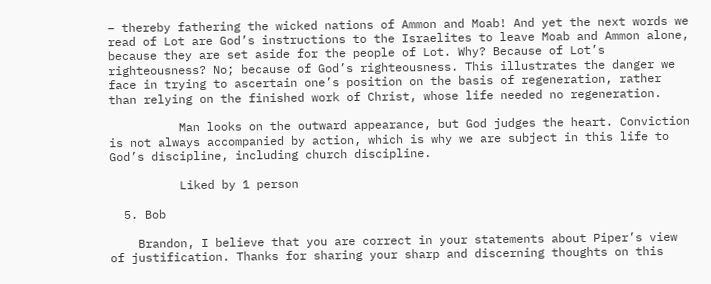– thereby fathering the wicked nations of Ammon and Moab! And yet the next words we read of Lot are God’s instructions to the Israelites to leave Moab and Ammon alone, because they are set aside for the people of Lot. Why? Because of Lot’s righteousness? No; because of God’s righteousness. This illustrates the danger we face in trying to ascertain one’s position on the basis of regeneration, rather than relying on the finished work of Christ, whose life needed no regeneration.

          Man looks on the outward appearance, but God judges the heart. Conviction is not always accompanied by action, which is why we are subject in this life to God’s discipline, including church discipline.

          Liked by 1 person

  5. Bob

    Brandon, I believe that you are correct in your statements about Piper’s view of justification. Thanks for sharing your sharp and discerning thoughts on this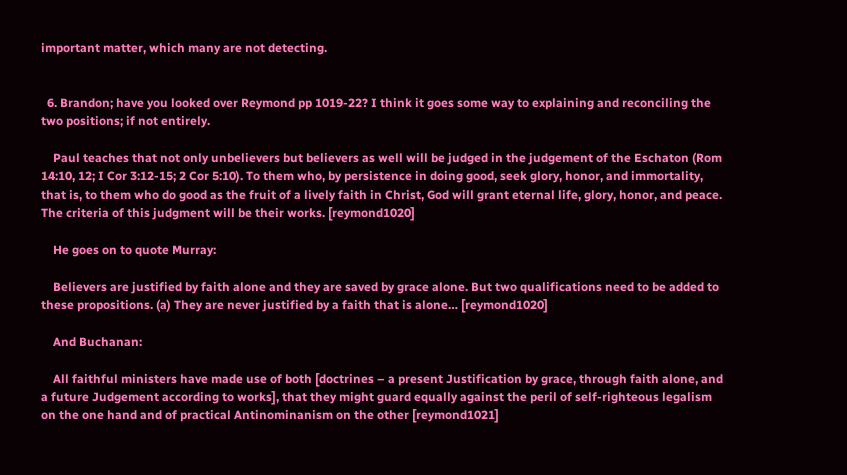important matter, which many are not detecting.


  6. Brandon; have you looked over Reymond pp 1019-22? I think it goes some way to explaining and reconciling the two positions; if not entirely.

    Paul teaches that not only unbelievers but believers as well will be judged in the judgement of the Eschaton (Rom 14:10, 12; I Cor 3:12-15; 2 Cor 5:10). To them who, by persistence in doing good, seek glory, honor, and immortality, that is, to them who do good as the fruit of a lively faith in Christ, God will grant eternal life, glory, honor, and peace. The criteria of this judgment will be their works. [reymond1020]

    He goes on to quote Murray:

    Believers are justified by faith alone and they are saved by grace alone. But two qualifications need to be added to these propositions. (a) They are never justified by a faith that is alone… [reymond1020]

    And Buchanan:

    All faithful ministers have made use of both [doctrines – a present Justification by grace, through faith alone, and a future Judgement according to works], that they might guard equally against the peril of self-righteous legalism on the one hand and of practical Antinominanism on the other [reymond1021]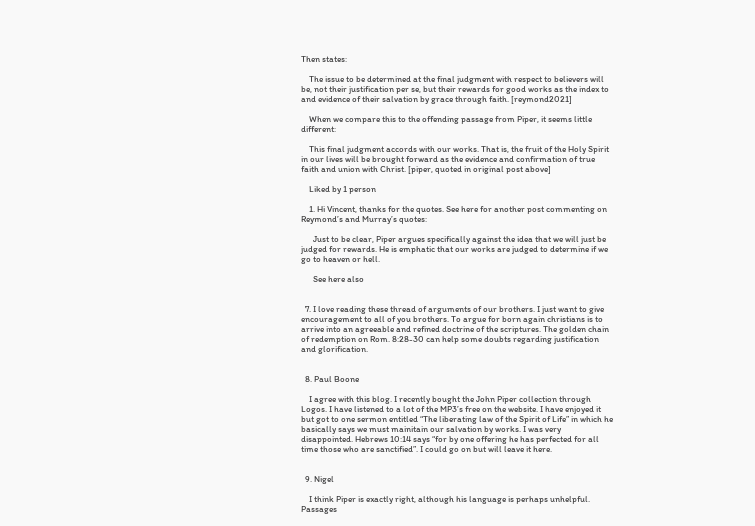Then states:

    The issue to be determined at the final judgment with respect to believers will be, not their justification per se, but their rewards for good works as the index to and evidence of their salvation by grace through faith. [reymond2021]

    When we compare this to the offending passage from Piper, it seems little different:

    This final judgment accords with our works. That is, the fruit of the Holy Spirit in our lives will be brought forward as the evidence and confirmation of true faith and union with Christ. [piper, quoted in original post above]

    Liked by 1 person

    1. Hi Vincent, thanks for the quotes. See here for another post commenting on Reymond’s and Murray’s quotes:

      Just to be clear, Piper argues specifically against the idea that we will just be judged for rewards. He is emphatic that our works are judged to determine if we go to heaven or hell.

      See here also


  7. I love reading these thread of arguments of our brothers. I just want to give encouragement to all of you brothers. To argue for born again christians is to arrive into an agreeable and refined doctrine of the scriptures. The golden chain of redemption on Rom. 8:28-30 can help some doubts regarding justification and glorification.


  8. Paul Boone

    I agree with this blog. I recently bought the John Piper collection through Logos. I have listened to a lot of the MP3’s free on the website. I have enjoyed it but got to one sermon entitled “The liberating law of the Spirit of Life” in which he basically says we must mainitain our salvation by works. I was very disappointed. Hebrews 10:14 says “for by one offering he has perfected for all time those who are sanctified”. I could go on but will leave it here.


  9. Nigel

    I think Piper is exactly right, although his language is perhaps unhelpful. Passages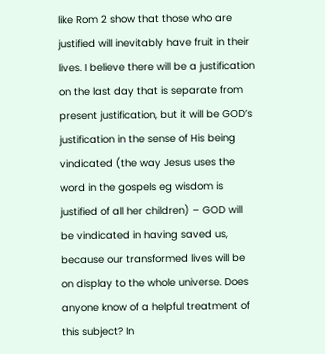like Rom 2 show that those who are justified will inevitably have fruit in their lives. I believe there will be a justification on the last day that is separate from present justification, but it will be GOD’s justification in the sense of His being vindicated (the way Jesus uses the word in the gospels eg wisdom is justified of all her children) – GOD will be vindicated in having saved us, because our transformed lives will be on display to the whole universe. Does anyone know of a helpful treatment of this subject? In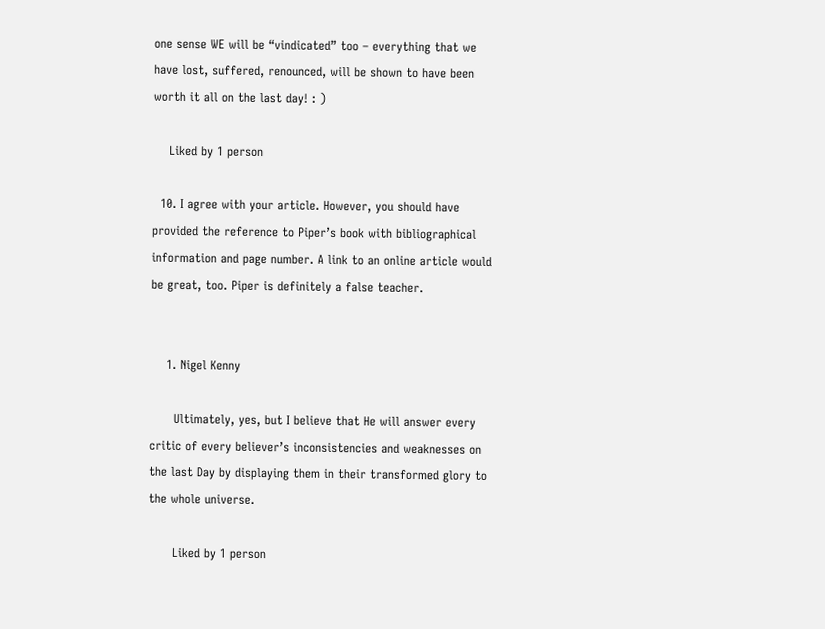one sense WE will be “vindicated” too – everything that we have lost, suffered, renounced, will be shown to have been worth it all on the last day! : )

    Liked by 1 person

  10. I agree with your article. However, you should have provided the reference to Piper’s book with bibliographical information and page number. A link to an online article would be great, too. Piper is definitely a false teacher.


    1. Nigel Kenny

      Ultimately, yes, but I believe that He will answer every critic of every believer’s inconsistencies and weaknesses on the last Day by displaying them in their transformed glory to the whole universe.

      Liked by 1 person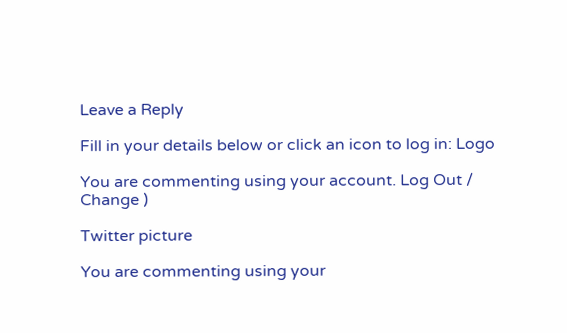Leave a Reply

Fill in your details below or click an icon to log in: Logo

You are commenting using your account. Log Out /  Change )

Twitter picture

You are commenting using your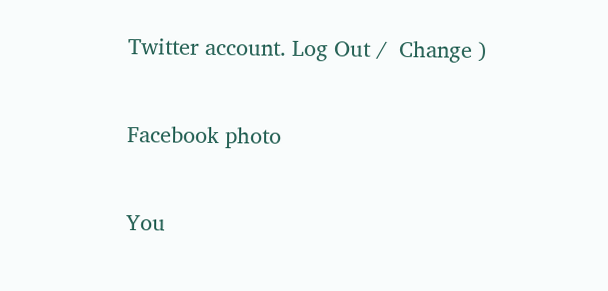Twitter account. Log Out /  Change )

Facebook photo

You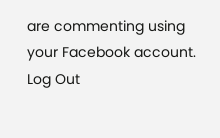are commenting using your Facebook account. Log Out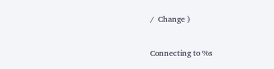/  Change )

Connecting to %s